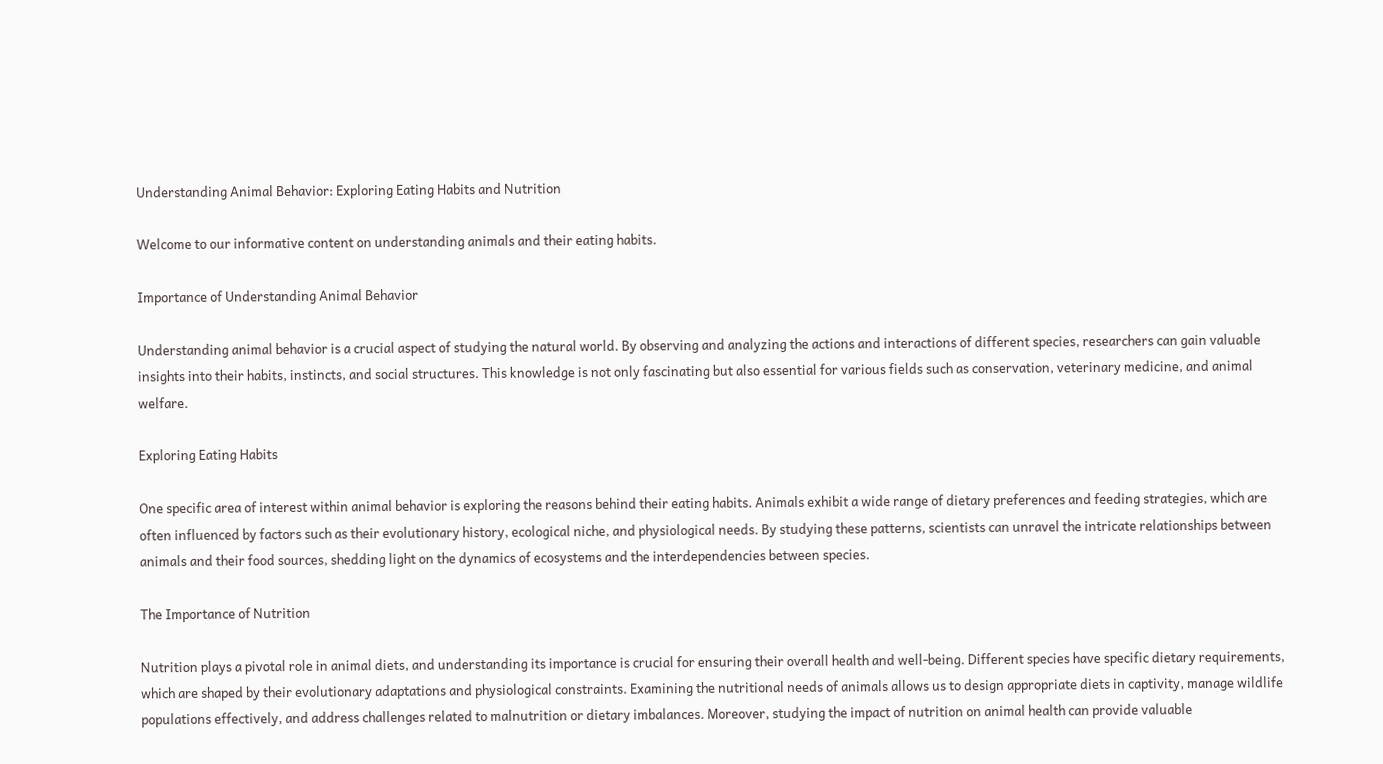Understanding Animal Behavior: Exploring Eating Habits and Nutrition

Welcome to our informative content on understanding animals and their eating habits.

Importance of Understanding Animal Behavior

Understanding animal behavior is a crucial aspect of studying the natural world. By observing and analyzing the actions and interactions of different species, researchers can gain valuable insights into their habits, instincts, and social structures. This knowledge is not only fascinating but also essential for various fields such as conservation, veterinary medicine, and animal welfare.

Exploring Eating Habits

One specific area of interest within animal behavior is exploring the reasons behind their eating habits. Animals exhibit a wide range of dietary preferences and feeding strategies, which are often influenced by factors such as their evolutionary history, ecological niche, and physiological needs. By studying these patterns, scientists can unravel the intricate relationships between animals and their food sources, shedding light on the dynamics of ecosystems and the interdependencies between species.

The Importance of Nutrition

Nutrition plays a pivotal role in animal diets, and understanding its importance is crucial for ensuring their overall health and well-being. Different species have specific dietary requirements, which are shaped by their evolutionary adaptations and physiological constraints. Examining the nutritional needs of animals allows us to design appropriate diets in captivity, manage wildlife populations effectively, and address challenges related to malnutrition or dietary imbalances. Moreover, studying the impact of nutrition on animal health can provide valuable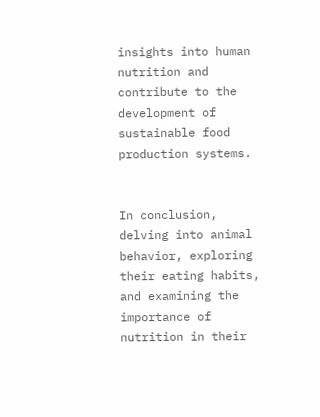insights into human nutrition and contribute to the development of sustainable food production systems.


In conclusion, delving into animal behavior, exploring their eating habits, and examining the importance of nutrition in their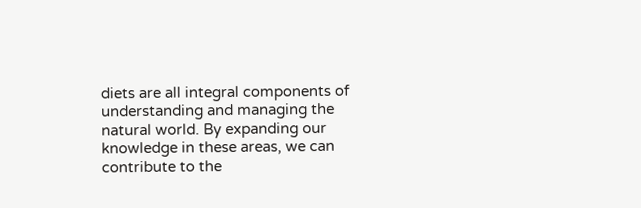diets are all integral components of understanding and managing the natural world. By expanding our knowledge in these areas, we can contribute to the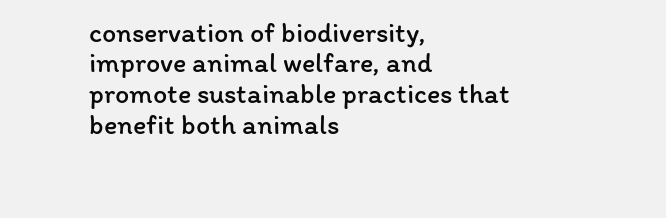conservation of biodiversity, improve animal welfare, and promote sustainable practices that benefit both animals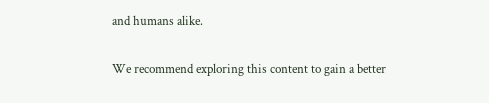and humans alike.

We recommend exploring this content to gain a better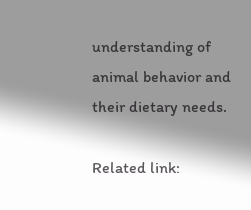understanding of animal behavior and their dietary needs.

Related link: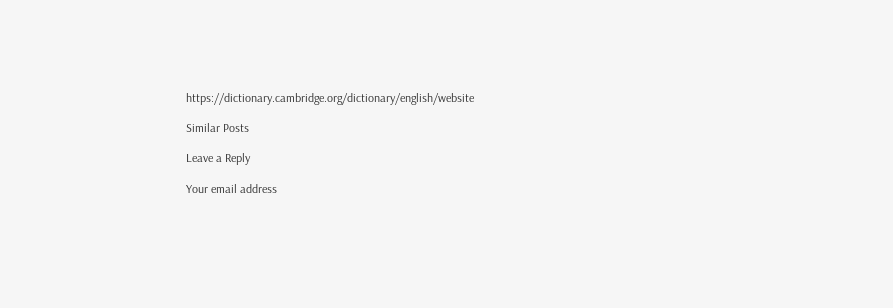https://dictionary.cambridge.org/dictionary/english/website

Similar Posts

Leave a Reply

Your email address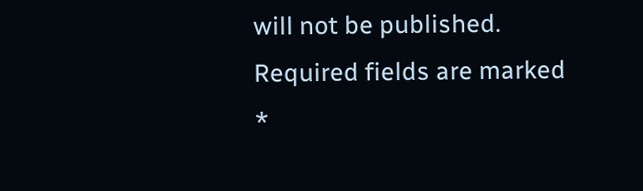will not be published. Required fields are marked *